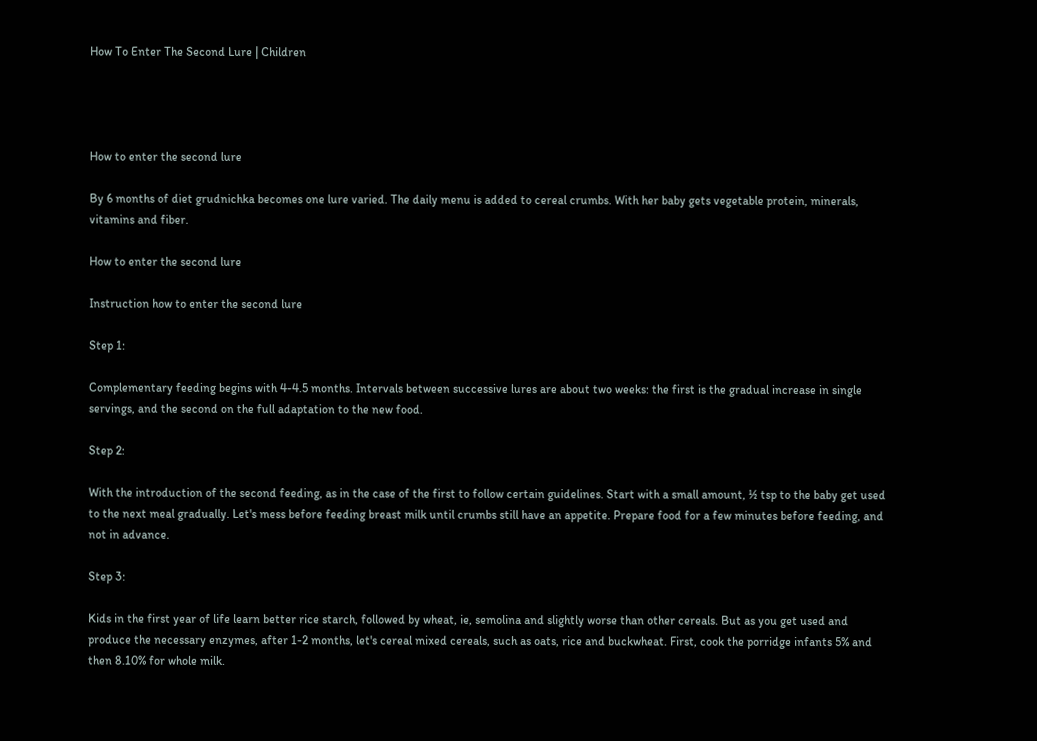How To Enter The Second Lure | Children




How to enter the second lure

By 6 months of diet grudnichka becomes one lure varied. The daily menu is added to cereal crumbs. With her baby gets vegetable protein, minerals, vitamins and fiber.

How to enter the second lure

Instruction how to enter the second lure

Step 1:

Complementary feeding begins with 4-4.5 months. Intervals between successive lures are about two weeks: the first is the gradual increase in single servings, and the second on the full adaptation to the new food.

Step 2:

With the introduction of the second feeding, as in the case of the first to follow certain guidelines. Start with a small amount, ½ tsp to the baby get used to the next meal gradually. Let's mess before feeding breast milk until crumbs still have an appetite. Prepare food for a few minutes before feeding, and not in advance.

Step 3:

Kids in the first year of life learn better rice starch, followed by wheat, ie, semolina and slightly worse than other cereals. But as you get used and produce the necessary enzymes, after 1-2 months, let's cereal mixed cereals, such as oats, rice and buckwheat. First, cook the porridge infants 5% and then 8.10% for whole milk.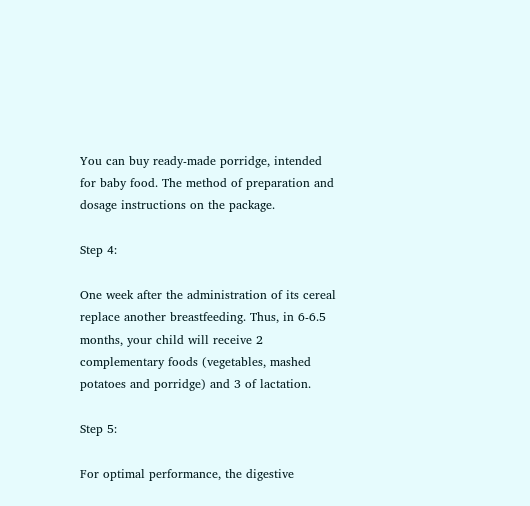You can buy ready-made porridge, intended for baby food. The method of preparation and dosage instructions on the package.

Step 4:

One week after the administration of its cereal replace another breastfeeding. Thus, in 6-6.5 months, your child will receive 2 complementary foods (vegetables, mashed potatoes and porridge) and 3 of lactation.

Step 5:

For optimal performance, the digestive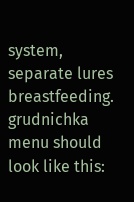system, separate lures breastfeeding. grudnichka menu should look like this: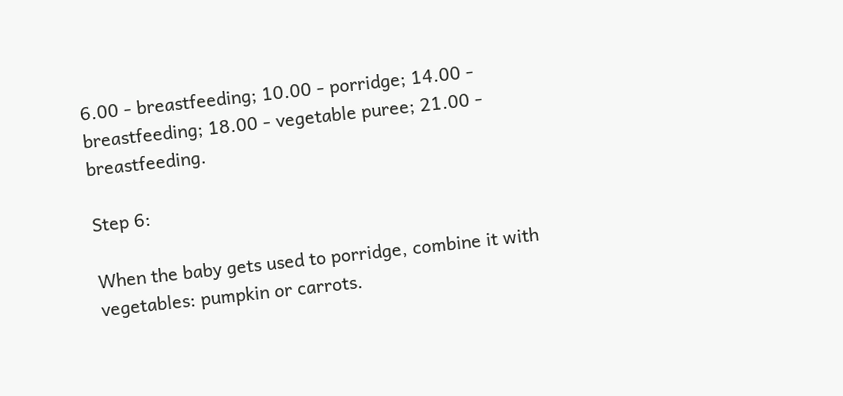6.00 - breastfeeding; 10.00 - porridge; 14.00 - breastfeeding; 18.00 - vegetable puree; 21.00 - breastfeeding.

Step 6:

When the baby gets used to porridge, combine it with vegetables: pumpkin or carrots.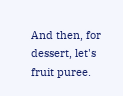And then, for dessert, let's fruit puree.